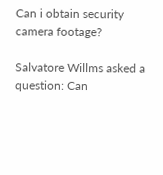Can i obtain security camera footage?

Salvatore Willms asked a question: Can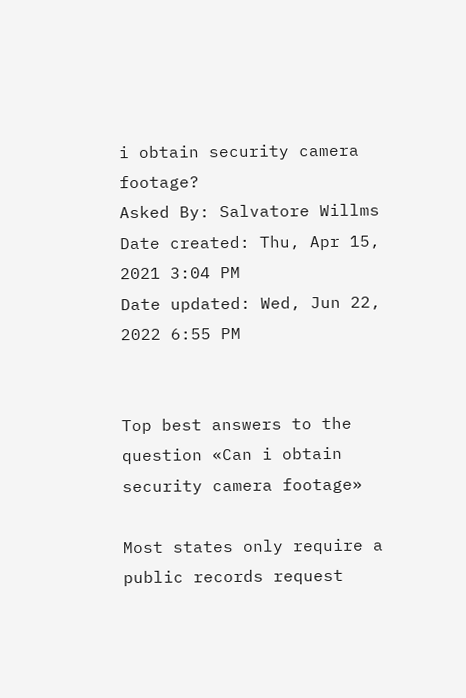i obtain security camera footage?
Asked By: Salvatore Willms
Date created: Thu, Apr 15, 2021 3:04 PM
Date updated: Wed, Jun 22, 2022 6:55 PM


Top best answers to the question «Can i obtain security camera footage»

Most states only require a public records request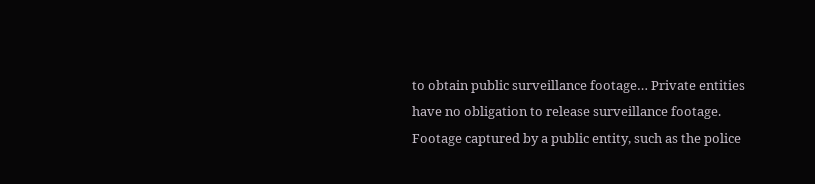to obtain public surveillance footage… Private entities have no obligation to release surveillance footage. Footage captured by a public entity, such as the police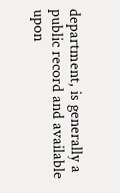department, is generally a public record and available upon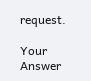request.

Your Answer